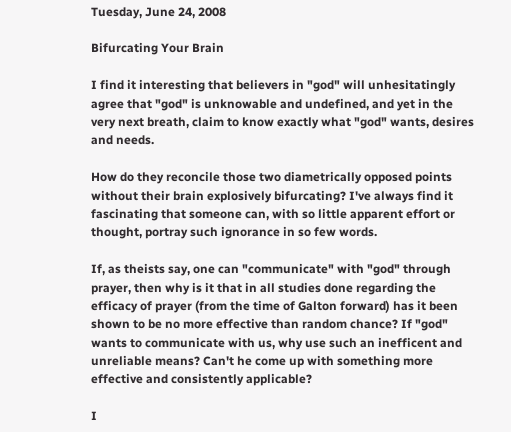Tuesday, June 24, 2008

Bifurcating Your Brain

I find it interesting that believers in "god" will unhesitatingly agree that "god" is unknowable and undefined, and yet in the very next breath, claim to know exactly what "god" wants, desires and needs.

How do they reconcile those two diametrically opposed points without their brain explosively bifurcating? I've always find it fascinating that someone can, with so little apparent effort or thought, portray such ignorance in so few words.

If, as theists say, one can "communicate" with "god" through prayer, then why is it that in all studies done regarding the efficacy of prayer (from the time of Galton forward) has it been shown to be no more effective than random chance? If "god" wants to communicate with us, why use such an inefficent and unreliable means? Can't he come up with something more effective and consistently applicable?

I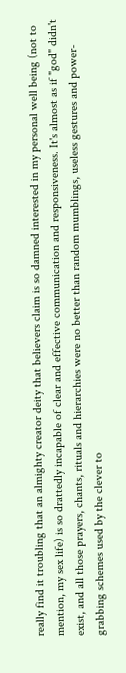really find it troubling that an almighty creator deity that believers claim is so damned interested in my personal well being (not to mention, my sex life) is so drattedly incapable of clear and effective communication and responsiveness. It's almost as if "god" didn't exist, and all those prayers, chants, rituals and hierarchies were no better than random mumblings, useless gestures and power-grabbing schemes used by the clever to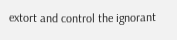extort and control the ignorant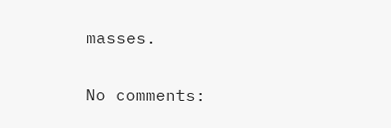masses.

No comments: